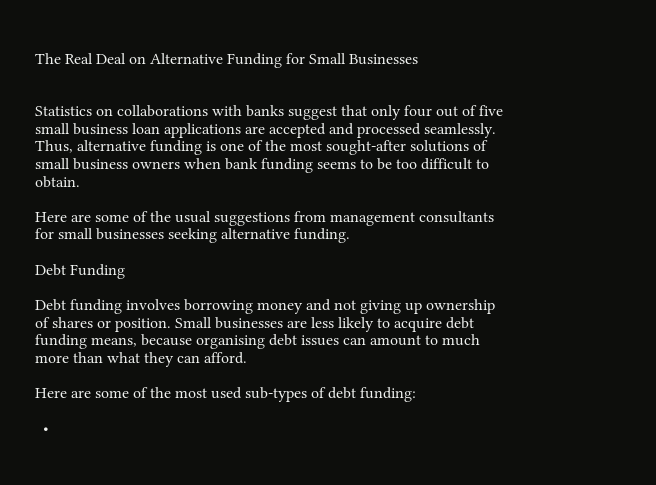The Real Deal on Alternative Funding for Small Businesses


Statistics on collaborations with banks suggest that only four out of five small business loan applications are accepted and processed seamlessly. Thus, alternative funding is one of the most sought-after solutions of small business owners when bank funding seems to be too difficult to obtain.

Here are some of the usual suggestions from management consultants for small businesses seeking alternative funding.

Debt Funding

Debt funding involves borrowing money and not giving up ownership of shares or position. Small businesses are less likely to acquire debt funding means, because organising debt issues can amount to much more than what they can afford.

Here are some of the most used sub-types of debt funding:

  •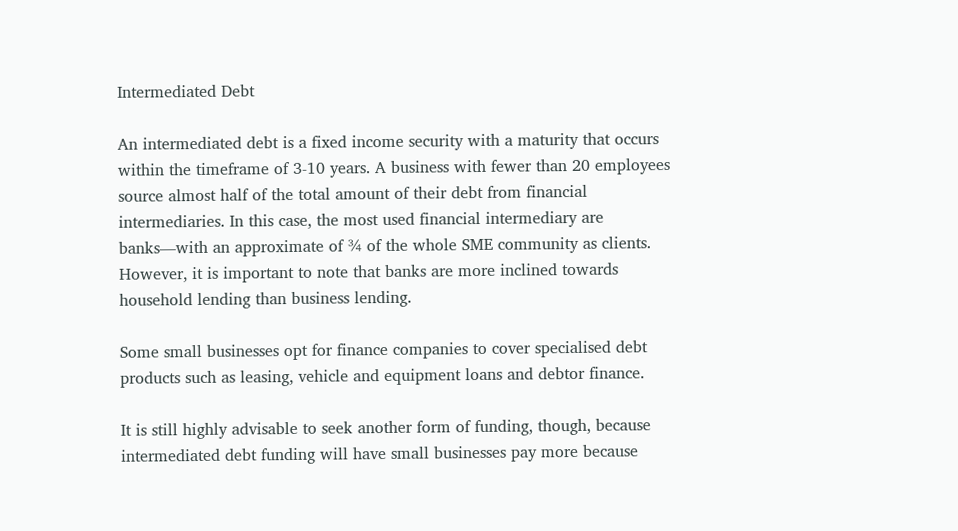Intermediated Debt

An intermediated debt is a fixed income security with a maturity that occurs within the timeframe of 3-10 years. A business with fewer than 20 employees source almost half of the total amount of their debt from financial intermediaries. In this case, the most used financial intermediary are banks—with an approximate of ¾ of the whole SME community as clients. However, it is important to note that banks are more inclined towards household lending than business lending.

Some small businesses opt for finance companies to cover specialised debt products such as leasing, vehicle and equipment loans and debtor finance.

It is still highly advisable to seek another form of funding, though, because intermediated debt funding will have small businesses pay more because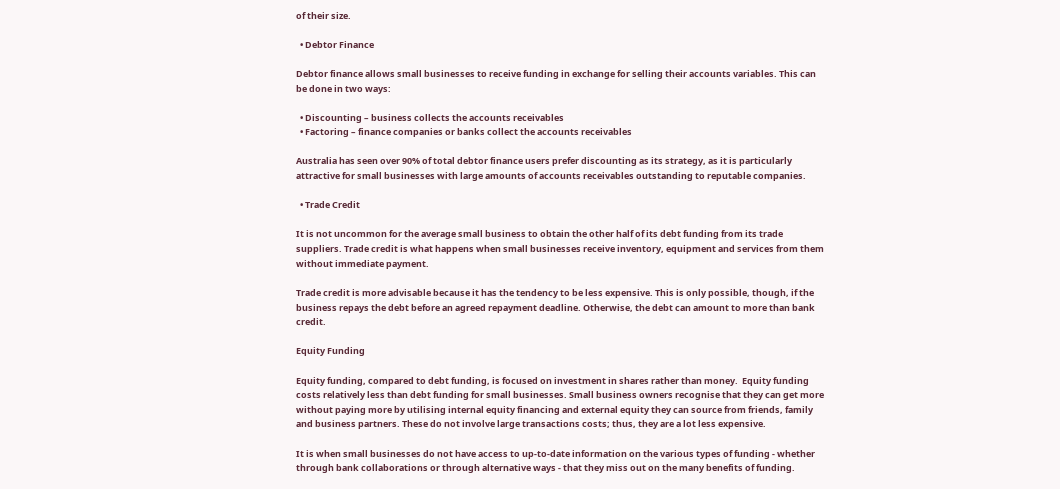of their size.

  • Debtor Finance

Debtor finance allows small businesses to receive funding in exchange for selling their accounts variables. This can be done in two ways:

  • Discounting – business collects the accounts receivables
  • Factoring – finance companies or banks collect the accounts receivables

Australia has seen over 90% of total debtor finance users prefer discounting as its strategy, as it is particularly attractive for small businesses with large amounts of accounts receivables outstanding to reputable companies.

  • Trade Credit

It is not uncommon for the average small business to obtain the other half of its debt funding from its trade suppliers. Trade credit is what happens when small businesses receive inventory, equipment and services from them without immediate payment.

Trade credit is more advisable because it has the tendency to be less expensive. This is only possible, though, if the business repays the debt before an agreed repayment deadline. Otherwise, the debt can amount to more than bank credit.

Equity Funding

Equity funding, compared to debt funding, is focused on investment in shares rather than money.  Equity funding costs relatively less than debt funding for small businesses. Small business owners recognise that they can get more without paying more by utilising internal equity financing and external equity they can source from friends, family and business partners. These do not involve large transactions costs; thus, they are a lot less expensive.

It is when small businesses do not have access to up-to-date information on the various types of funding - whether through bank collaborations or through alternative ways - that they miss out on the many benefits of funding.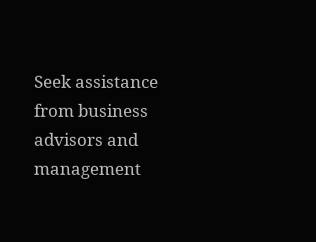Seek assistance from business advisors and management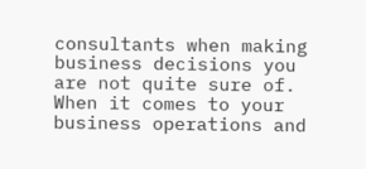consultants when making business decisions you are not quite sure of. When it comes to your business operations and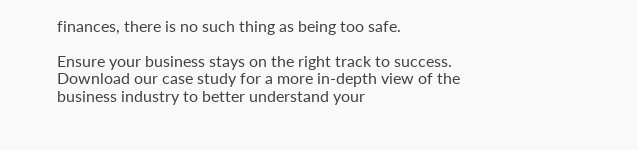finances, there is no such thing as being too safe.

Ensure your business stays on the right track to success. Download our case study for a more in-depth view of the business industry to better understand your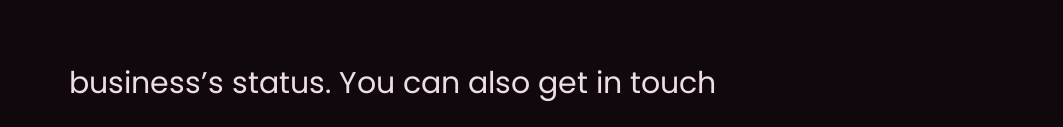business’s status. You can also get in touch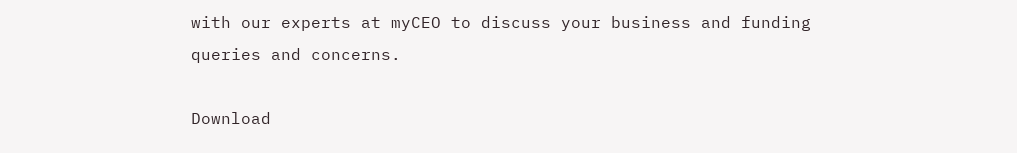with our experts at myCEO to discuss your business and funding queries and concerns.

Download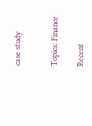case study


Topics: Finance

Recent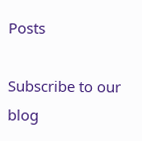Posts

Subscribe to our blog